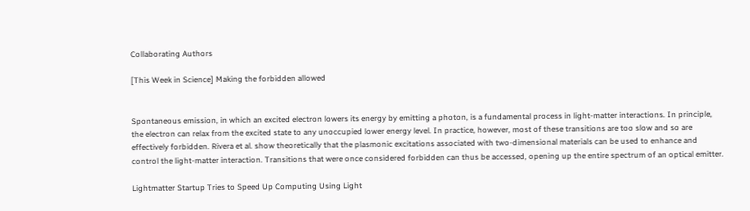Collaborating Authors

[This Week in Science] Making the forbidden allowed


Spontaneous emission, in which an excited electron lowers its energy by emitting a photon, is a fundamental process in light-matter interactions. In principle, the electron can relax from the excited state to any unoccupied lower energy level. In practice, however, most of these transitions are too slow and so are effectively forbidden. Rivera et al. show theoretically that the plasmonic excitations associated with two-dimensional materials can be used to enhance and control the light-matter interaction. Transitions that were once considered forbidden can thus be accessed, opening up the entire spectrum of an optical emitter.

Lightmatter Startup Tries to Speed Up Computing Using Light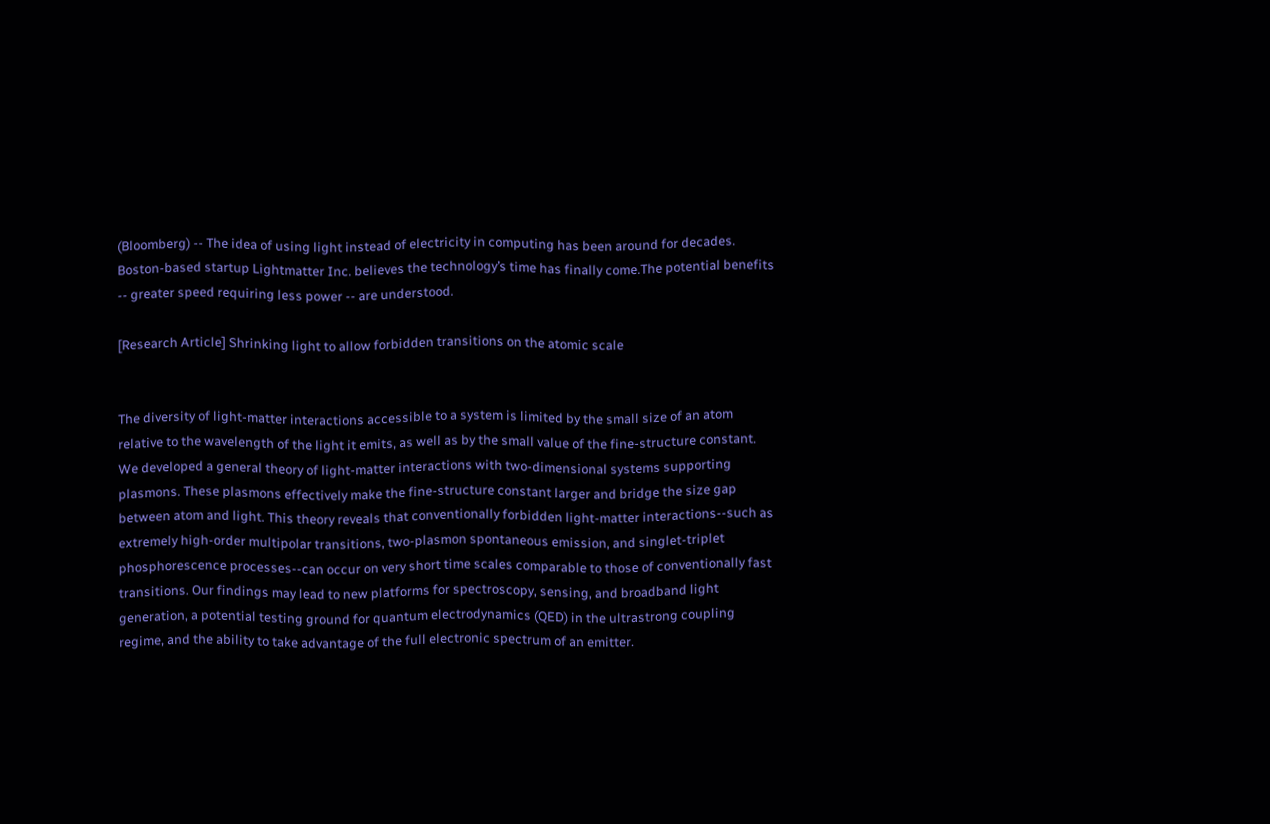(Bloomberg) -- The idea of using light instead of electricity in computing has been around for decades. Boston-based startup Lightmatter Inc. believes the technology’s time has finally come.The potential benefits -- greater speed requiring less power -- are understood.

[Research Article] Shrinking light to allow forbidden transitions on the atomic scale


The diversity of light-matter interactions accessible to a system is limited by the small size of an atom relative to the wavelength of the light it emits, as well as by the small value of the fine-structure constant. We developed a general theory of light-matter interactions with two-dimensional systems supporting plasmons. These plasmons effectively make the fine-structure constant larger and bridge the size gap between atom and light. This theory reveals that conventionally forbidden light-matter interactions--such as extremely high-order multipolar transitions, two-plasmon spontaneous emission, and singlet-triplet phosphorescence processes--can occur on very short time scales comparable to those of conventionally fast transitions. Our findings may lead to new platforms for spectroscopy, sensing, and broadband light generation, a potential testing ground for quantum electrodynamics (QED) in the ultrastrong coupling regime, and the ability to take advantage of the full electronic spectrum of an emitter.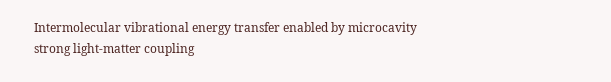Intermolecular vibrational energy transfer enabled by microcavity strong light-matter coupling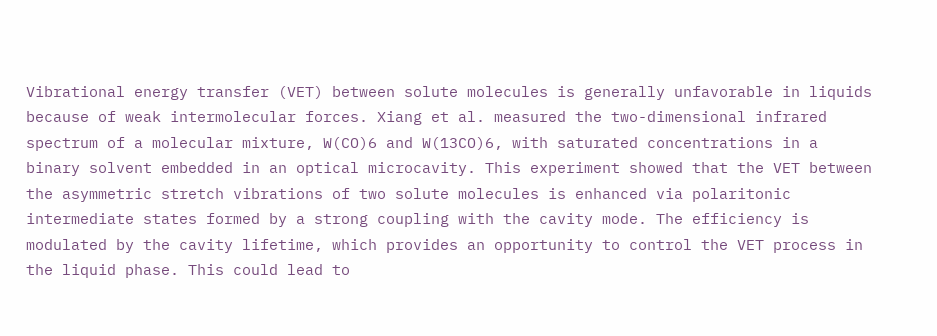Vibrational energy transfer (VET) between solute molecules is generally unfavorable in liquids because of weak intermolecular forces. Xiang et al. measured the two-dimensional infrared spectrum of a molecular mixture, W(CO)6 and W(13CO)6, with saturated concentrations in a binary solvent embedded in an optical microcavity. This experiment showed that the VET between the asymmetric stretch vibrations of two solute molecules is enhanced via polaritonic intermediate states formed by a strong coupling with the cavity mode. The efficiency is modulated by the cavity lifetime, which provides an opportunity to control the VET process in the liquid phase. This could lead to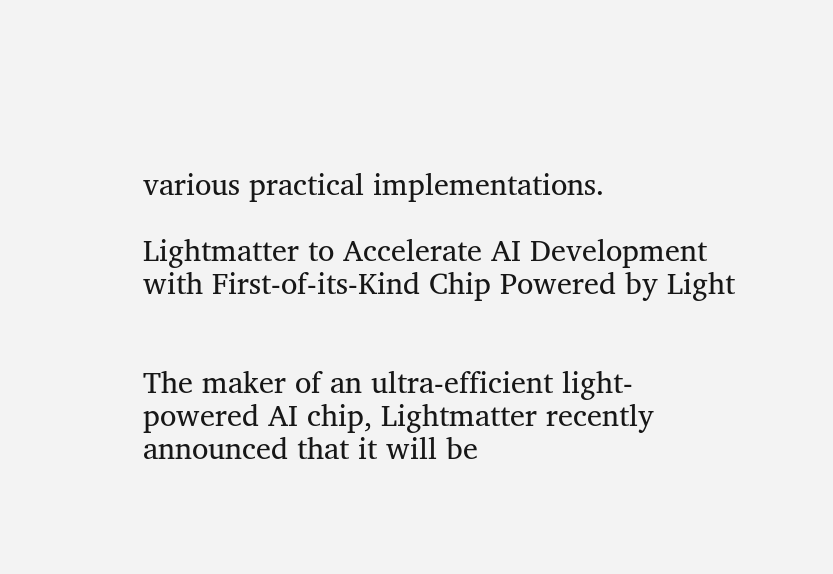various practical implementations.

Lightmatter to Accelerate AI Development with First-of-its-Kind Chip Powered by Light


The maker of an ultra-efficient light-powered AI chip, Lightmatter recently announced that it will be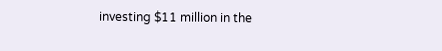investing $11 million in the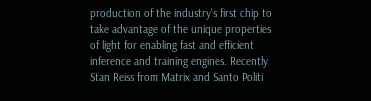production of the industry's first chip to take advantage of the unique properties of light for enabling fast and efficient inference and training engines. Recently Stan Reiss from Matrix and Santo Politi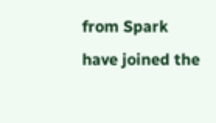from Spark have joined the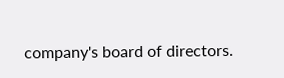company's board of directors.